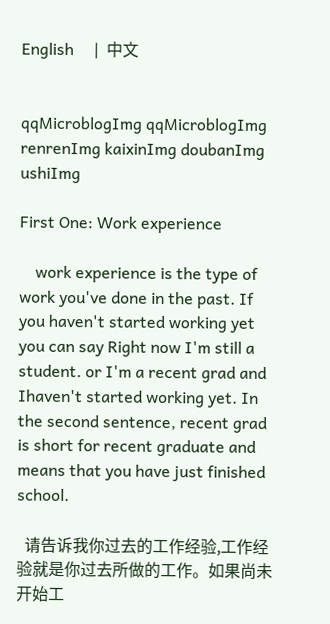English     |  中文


qqMicroblogImg qqMicroblogImg renrenImg kaixinImg doubanImg ushiImg

First One: Work experience

    work experience is the type of work you've done in the past. If you haven't started working yet you can say Right now I'm still a student. or I'm a recent grad and Ihaven't started working yet. In the second sentence, recent grad is short for recent graduate and means that you have just finished school.

  请告诉我你过去的工作经验,工作经验就是你过去所做的工作。如果尚未开始工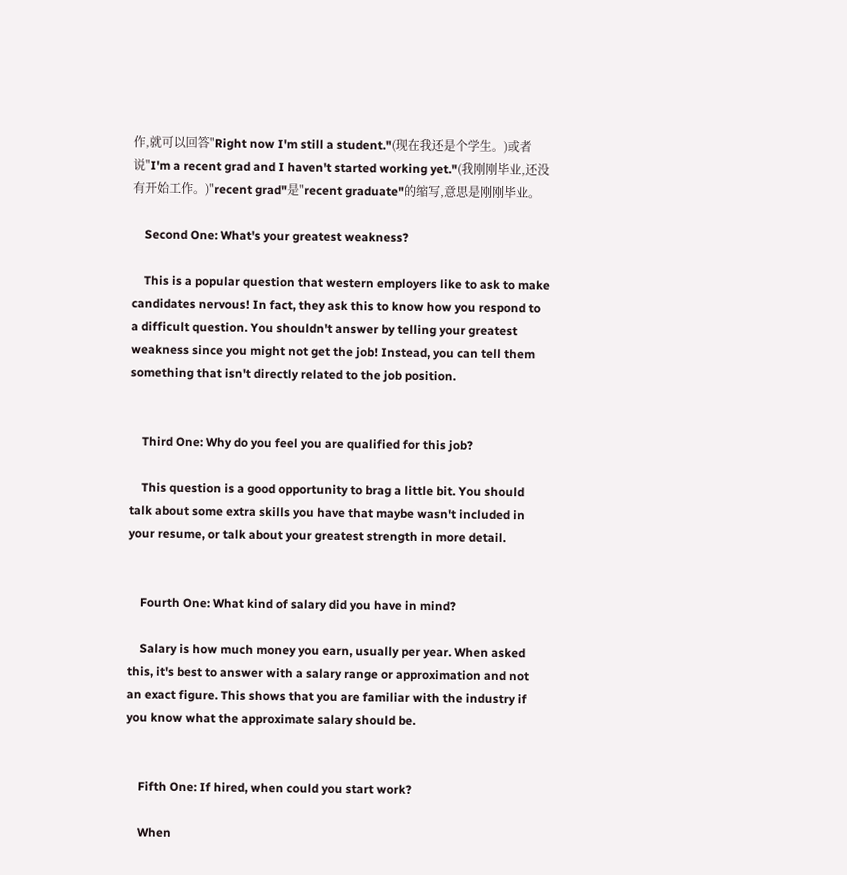作,就可以回答"Right now I'm still a student."(现在我还是个学生。)或者说"I'm a recent grad and I haven't started working yet."(我刚刚毕业,还没有开始工作。)"recent grad"是"recent graduate"的缩写,意思是刚刚毕业。

    Second One: What's your greatest weakness?

    This is a popular question that western employers like to ask to make candidates nervous! In fact, they ask this to know how you respond to a difficult question. You shouldn't answer by telling your greatest weakness since you might not get the job! Instead, you can tell them something that isn't directly related to the job position.


    Third One: Why do you feel you are qualified for this job?

    This question is a good opportunity to brag a little bit. You should talk about some extra skills you have that maybe wasn't included in your resume, or talk about your greatest strength in more detail.


    Fourth One: What kind of salary did you have in mind?

    Salary is how much money you earn, usually per year. When asked this, it's best to answer with a salary range or approximation and not an exact figure. This shows that you are familiar with the industry if you know what the approximate salary should be.


    Fifth One: If hired, when could you start work?

    When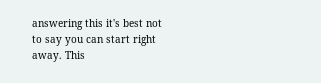answering this it's best not to say you can start right away. This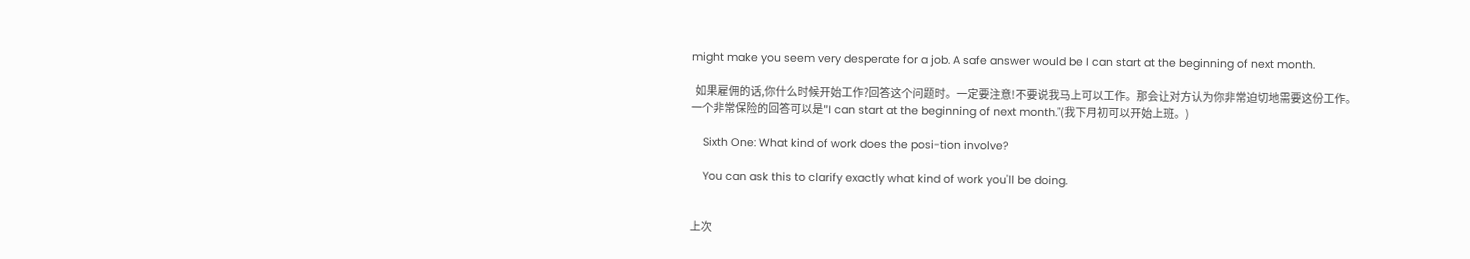might make you seem very desperate for a job. A safe answer would be I can start at the beginning of next month.

  如果雇佣的话,你什么时候开始工作?回答这个问题时。一定要注意!不要说我马上可以工作。那会让对方认为你非常迫切地需要这份工作。一个非常保险的回答可以是"I can start at the beginning of next month."(我下月初可以开始上班。)

    Sixth One: What kind of work does the posi-tion involve?

    You can ask this to clarify exactly what kind of work you'll be doing.


上次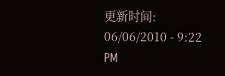更新时间: 06/06/2010 - 9:22 PM